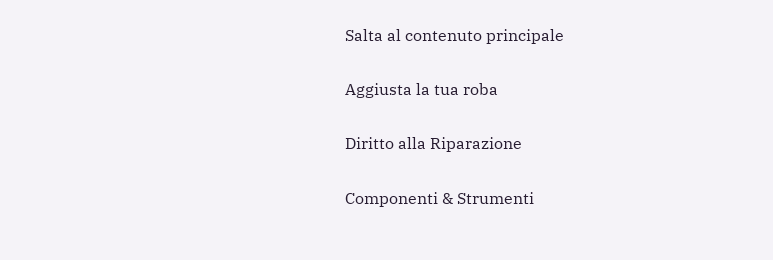Salta al contenuto principale

Aggiusta la tua roba

Diritto alla Riparazione

Componenti & Strumenti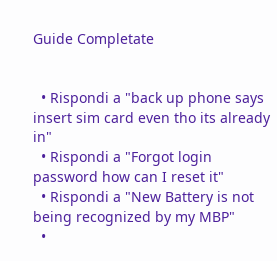Guide Completate


  • Rispondi a "back up phone says insert sim card even tho its already in"
  • Rispondi a "Forgot login password how can I reset it"
  • Rispondi a "New Battery is not being recognized by my MBP"
  •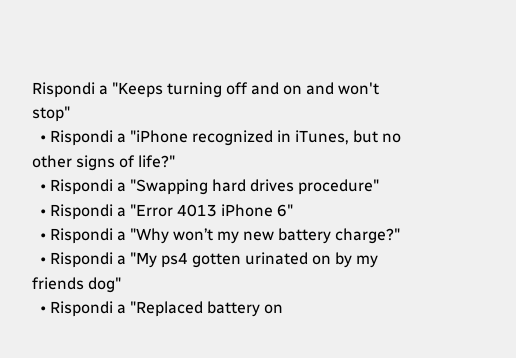Rispondi a "Keeps turning off and on and won't stop"
  • Rispondi a "iPhone recognized in iTunes, but no other signs of life?"
  • Rispondi a "Swapping hard drives procedure"
  • Rispondi a "Error 4013 iPhone 6"
  • Rispondi a "Why won’t my new battery charge?"
  • Rispondi a "My ps4 gotten urinated on by my friends dog"
  • Rispondi a "Replaced battery on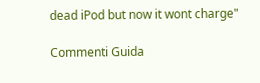dead iPod but now it wont charge"

Commenti Guida